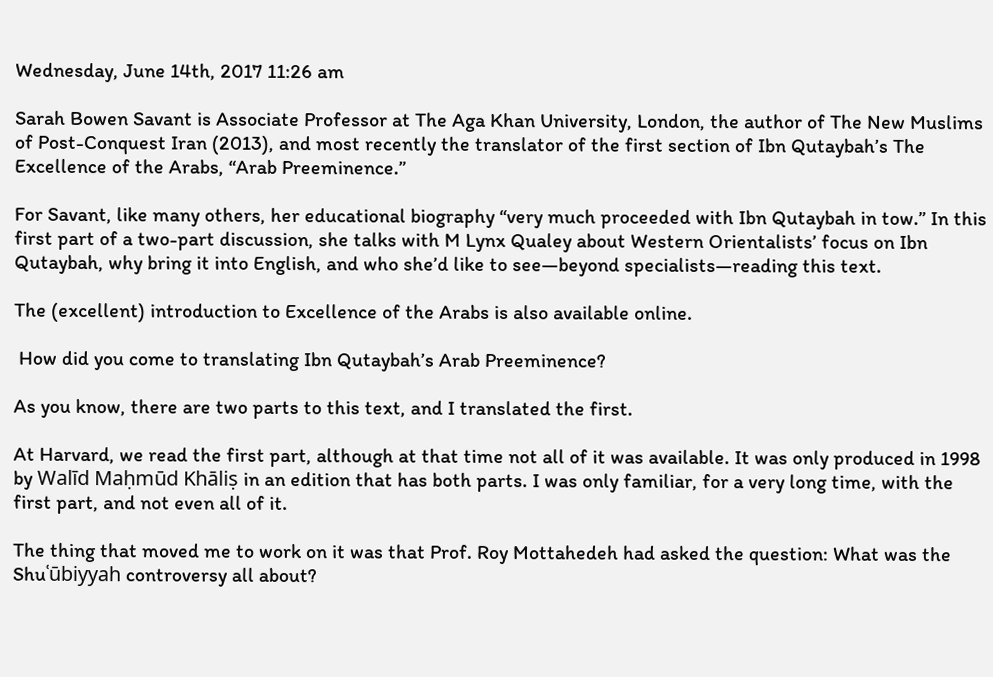Wednesday, June 14th, 2017 11:26 am

Sarah Bowen Savant is Associate Professor at The Aga Khan University, London, the author of The New Muslims of Post-Conquest Iran (2013), and most recently the translator of the first section of Ibn Qutaybah’s The Excellence of the Arabs, “Arab Preeminence.”

For Savant, like many others, her educational biography “very much proceeded with Ibn Qutaybah in tow.” In this first part of a two-part discussion, she talks with M Lynx Qualey about Western Orientalists’ focus on Ibn Qutaybah, why bring it into English, and who she’d like to see—beyond specialists—reading this text.

The (excellent) introduction to Excellence of the Arabs is also available online.

 How did you come to translating Ibn Qutaybah’s Arab Preeminence?

As you know, there are two parts to this text, and I translated the first.

At Harvard, we read the first part, although at that time not all of it was available. It was only produced in 1998 by Walīd Maḥmūd Khāliṣ in an edition that has both parts. I was only familiar, for a very long time, with the first part, and not even all of it.

The thing that moved me to work on it was that Prof. Roy Mottahedeh had asked the question: What was the Shuʿūbiyyah controversy all about?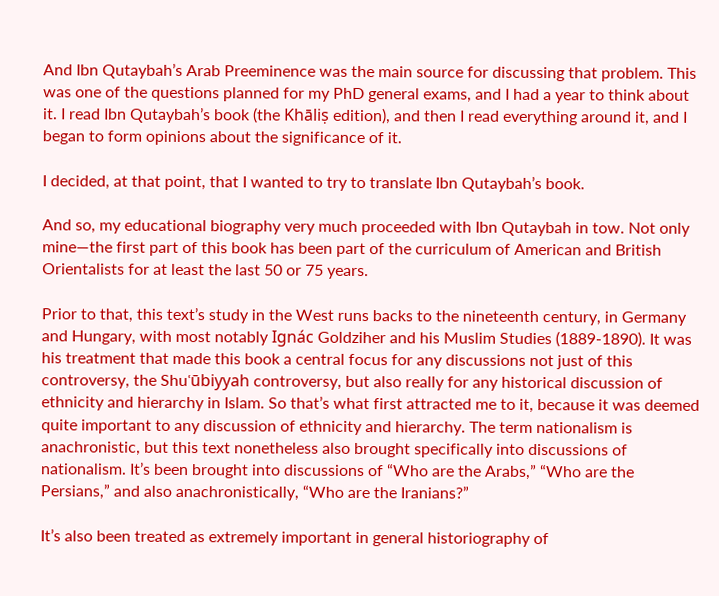And Ibn Qutaybah’s Arab Preeminence was the main source for discussing that problem. This was one of the questions planned for my PhD general exams, and I had a year to think about it. I read Ibn Qutaybah’s book (the Khāliṣ edition), and then I read everything around it, and I began to form opinions about the significance of it.

I decided, at that point, that I wanted to try to translate Ibn Qutaybah’s book.

And so, my educational biography very much proceeded with Ibn Qutaybah in tow. Not only mine—the first part of this book has been part of the curriculum of American and British Orientalists for at least the last 50 or 75 years.

Prior to that, this text’s study in the West runs backs to the nineteenth century, in Germany and Hungary, with most notably Ignác Goldziher and his Muslim Studies (1889-1890). It was his treatment that made this book a central focus for any discussions not just of this controversy, the Shuʿūbiyyah controversy, but also really for any historical discussion of ethnicity and hierarchy in Islam. So that’s what first attracted me to it, because it was deemed quite important to any discussion of ethnicity and hierarchy. The term nationalism is anachronistic, but this text nonetheless also brought specifically into discussions of nationalism. It’s been brought into discussions of “Who are the Arabs,” “Who are the Persians,” and also anachronistically, “Who are the Iranians?”

It’s also been treated as extremely important in general historiography of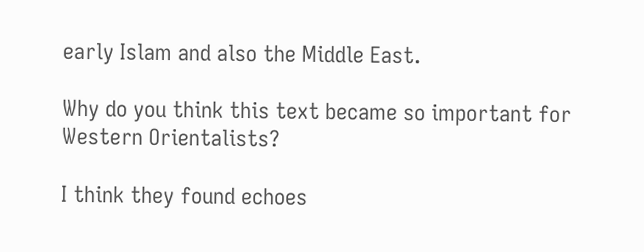early Islam and also the Middle East.

Why do you think this text became so important for Western Orientalists?

I think they found echoes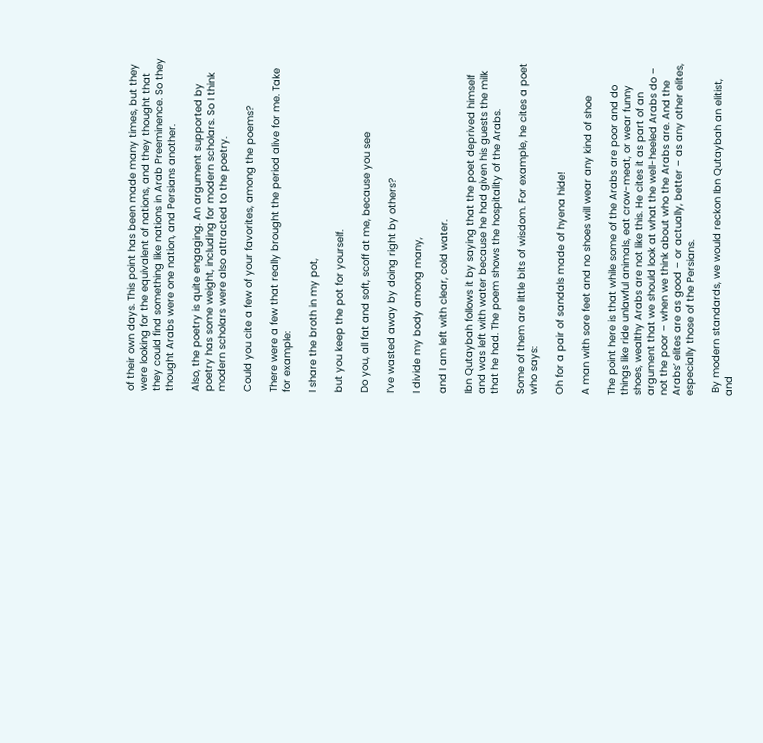of their own days. This point has been made many times, but they were looking for the equivalent of nations, and they thought that they could find something like nations in Arab Preeminence. So they thought Arabs were one nation, and Persians another.

Also, the poetry is quite engaging. An argument supported by poetry has some weight, including for modern scholars. So I think modern scholars were also attracted to the poetry.

Could you cite a few of your favorites, among the poems?

There were a few that really brought the period alive for me. Take for example:

I share the broth in my pot,

but you keep the pot for yourself.

Do you, all fat and soft, scoff at me, because you see

I’ve wasted away by doing right by others?

I divide my body among many,

and I am left with clear, cold water.

Ibn Qutaybah follows it by saying that the poet deprived himself and was left with water because he had given his guests the milk that he had. The poem shows the hospitality of the Arabs.

Some of them are little bits of wisdom. For example, he cites a poet who says:

Oh for a pair of sandals made of hyena hide!

A man with sore feet and no shoes will wear any kind of shoe

The point here is that while some of the Arabs are poor and do things like ride unlawful animals, eat crow-meat, or wear funny shoes, wealthy Arabs are not like this. He cites it as part of an argument that we should look at what the well-heeled Arabs do – not the poor – when we think about who the Arabs are. And the Arabs’ elites are as good – or actually, better – as any other elites, especially those of the Persians.

 By modern standards, we would reckon Ibn Qutaybah an elitist, and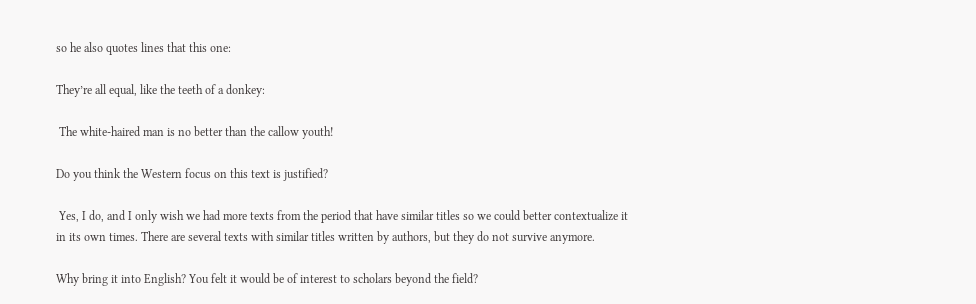so he also quotes lines that this one:

They’re all equal, like the teeth of a donkey:

 The white-haired man is no better than the callow youth!

Do you think the Western focus on this text is justified?

 Yes, I do, and I only wish we had more texts from the period that have similar titles so we could better contextualize it in its own times. There are several texts with similar titles written by authors, but they do not survive anymore.

Why bring it into English? You felt it would be of interest to scholars beyond the field?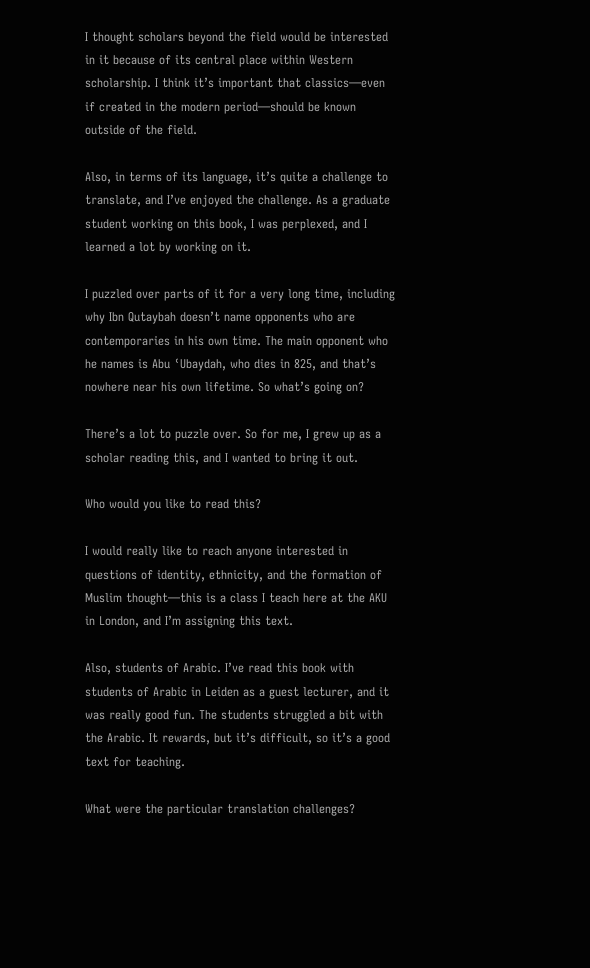I thought scholars beyond the field would be interested in it because of its central place within Western scholarship. I think it’s important that classics—even if created in the modern period—should be known outside of the field.

Also, in terms of its language, it’s quite a challenge to translate, and I’ve enjoyed the challenge. As a graduate student working on this book, I was perplexed, and I learned a lot by working on it.

I puzzled over parts of it for a very long time, including why Ibn Qutaybah doesn’t name opponents who are contemporaries in his own time. The main opponent who he names is Abu ʿUbaydah, who dies in 825, and that’s nowhere near his own lifetime. So what’s going on?

There’s a lot to puzzle over. So for me, I grew up as a scholar reading this, and I wanted to bring it out.

Who would you like to read this?

I would really like to reach anyone interested in questions of identity, ethnicity, and the formation of Muslim thought—this is a class I teach here at the AKU in London, and I’m assigning this text.

Also, students of Arabic. I’ve read this book with students of Arabic in Leiden as a guest lecturer, and it was really good fun. The students struggled a bit with the Arabic. It rewards, but it’s difficult, so it’s a good text for teaching.

What were the particular translation challenges?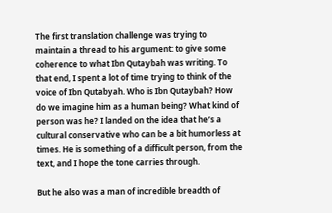The first translation challenge was trying to maintain a thread to his argument: to give some coherence to what Ibn Qutaybah was writing. To that end, I spent a lot of time trying to think of the voice of Ibn Qutabyah. Who is Ibn Qutaybah? How do we imagine him as a human being? What kind of person was he? I landed on the idea that he’s a cultural conservative who can be a bit humorless at times. He is something of a difficult person, from the text, and I hope the tone carries through.

But he also was a man of incredible breadth of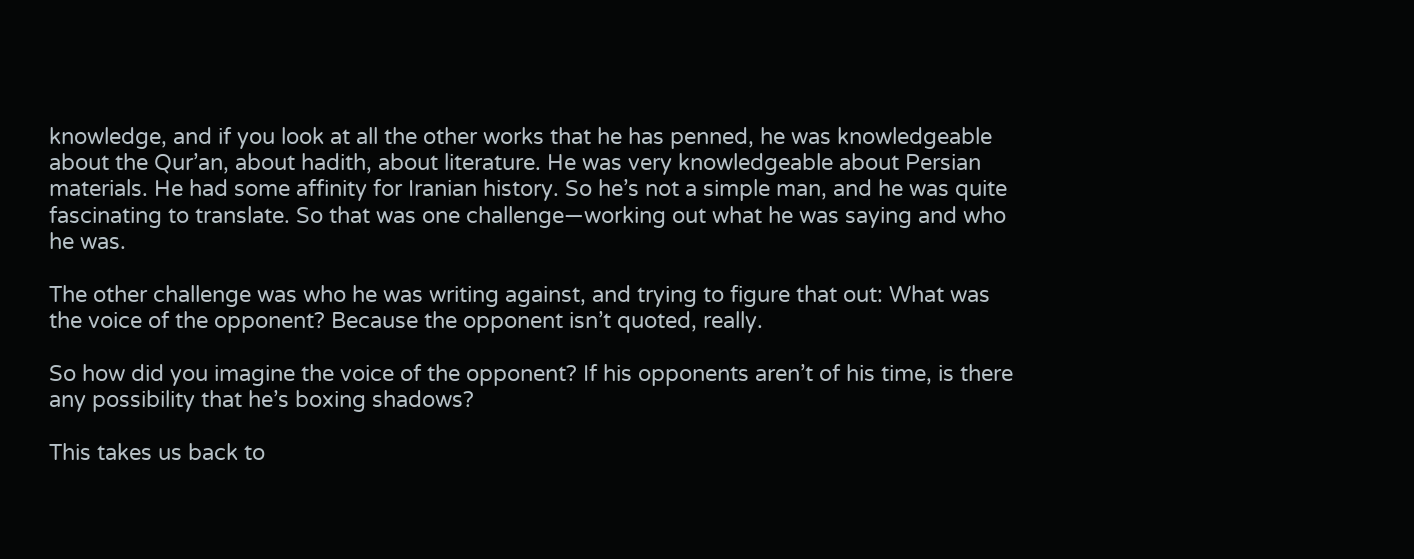knowledge, and if you look at all the other works that he has penned, he was knowledgeable about the Qur’an, about hadith, about literature. He was very knowledgeable about Persian materials. He had some affinity for Iranian history. So he’s not a simple man, and he was quite fascinating to translate. So that was one challenge—working out what he was saying and who he was.

The other challenge was who he was writing against, and trying to figure that out: What was the voice of the opponent? Because the opponent isn’t quoted, really.

So how did you imagine the voice of the opponent? If his opponents aren’t of his time, is there any possibility that he’s boxing shadows?

This takes us back to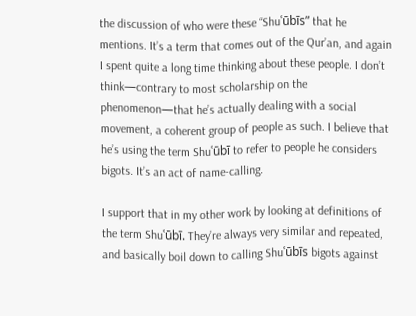the discussion of who were these “Shuʿūbīs” that he mentions. It’s a term that comes out of the Qur’an, and again I spent quite a long time thinking about these people. I don’t think—contrary to most scholarship on the phenomenon—that he’s actually dealing with a social movement, a coherent group of people as such. I believe that he’s using the term Shuʿūbī to refer to people he considers bigots. It’s an act of name-calling.

I support that in my other work by looking at definitions of the term Shuʿūbī. They’re always very similar and repeated, and basically boil down to calling Shuʿūbīs bigots against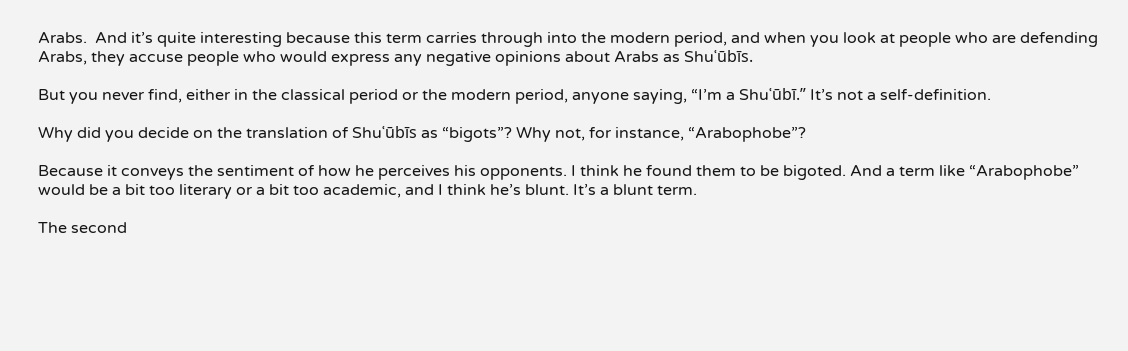Arabs.  And it’s quite interesting because this term carries through into the modern period, and when you look at people who are defending Arabs, they accuse people who would express any negative opinions about Arabs as Shuʿūbīs.

But you never find, either in the classical period or the modern period, anyone saying, “I’m a Shuʿūbī.” It’s not a self-definition.

Why did you decide on the translation of Shuʿūbīs as “bigots”? Why not, for instance, “Arabophobe”?

Because it conveys the sentiment of how he perceives his opponents. I think he found them to be bigoted. And a term like “Arabophobe” would be a bit too literary or a bit too academic, and I think he’s blunt. It’s a blunt term.

The second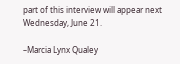part of this interview will appear next Wednesday, June 21.

–Marcia Lynx Qualey